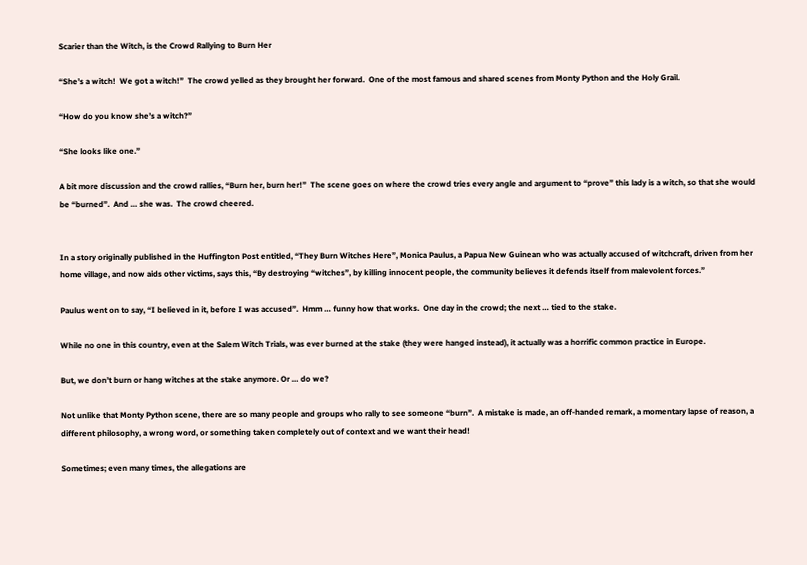Scarier than the Witch, is the Crowd Rallying to Burn Her

“She’s a witch!  We got a witch!”  The crowd yelled as they brought her forward.  One of the most famous and shared scenes from Monty Python and the Holy Grail.

“How do you know she’s a witch?”

“She looks like one.”

A bit more discussion and the crowd rallies, “Burn her, burn her!”  The scene goes on where the crowd tries every angle and argument to “prove” this lady is a witch, so that she would be “burned”.  And … she was.  The crowd cheered.


In a story originally published in the Huffington Post entitled, “They Burn Witches Here”, Monica Paulus, a Papua New Guinean who was actually accused of witchcraft, driven from her home village, and now aids other victims, says this, “By destroying “witches”, by killing innocent people, the community believes it defends itself from malevolent forces.”

Paulus went on to say, “I believed in it, before I was accused”.  Hmm … funny how that works.  One day in the crowd; the next … tied to the stake.

While no one in this country, even at the Salem Witch Trials, was ever burned at the stake (they were hanged instead), it actually was a horrific common practice in Europe.

But, we don’t burn or hang witches at the stake anymore. Or … do we?

Not unlike that Monty Python scene, there are so many people and groups who rally to see someone “burn”.  A mistake is made, an off-handed remark, a momentary lapse of reason, a different philosophy, a wrong word, or something taken completely out of context and we want their head!

Sometimes; even many times, the allegations are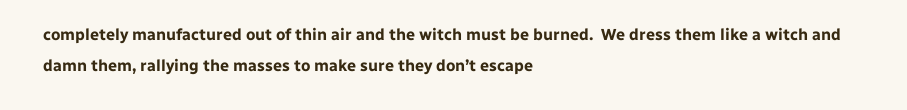completely manufactured out of thin air and the witch must be burned.  We dress them like a witch and damn them, rallying the masses to make sure they don’t escape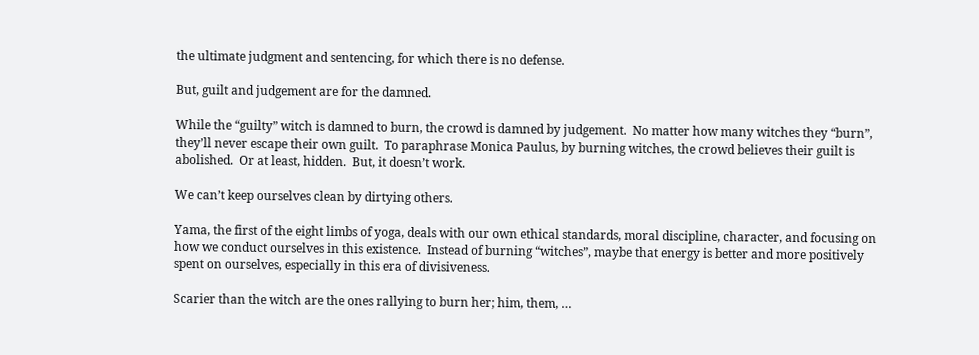the ultimate judgment and sentencing, for which there is no defense.

But, guilt and judgement are for the damned.

While the “guilty” witch is damned to burn, the crowd is damned by judgement.  No matter how many witches they “burn”, they’ll never escape their own guilt.  To paraphrase Monica Paulus, by burning witches, the crowd believes their guilt is abolished.  Or at least, hidden.  But, it doesn’t work.

We can’t keep ourselves clean by dirtying others.

Yama, the first of the eight limbs of yoga, deals with our own ethical standards, moral discipline, character, and focusing on how we conduct ourselves in this existence.  Instead of burning “witches”, maybe that energy is better and more positively spent on ourselves, especially in this era of divisiveness.

Scarier than the witch are the ones rallying to burn her; him, them, …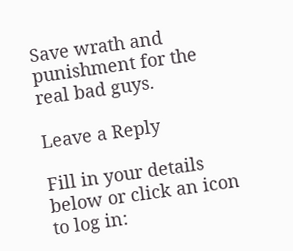Save wrath and punishment for the real bad guys.

Leave a Reply

Fill in your details below or click an icon to log in: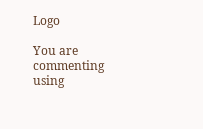Logo

You are commenting using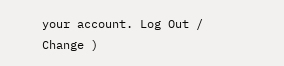your account. Log Out /  Change )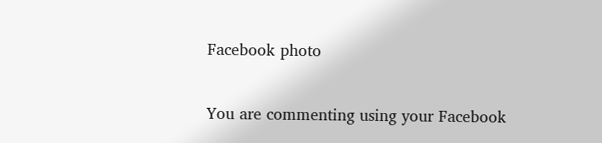Facebook photo

You are commenting using your Facebook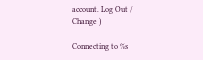account. Log Out /  Change )

Connecting to %s